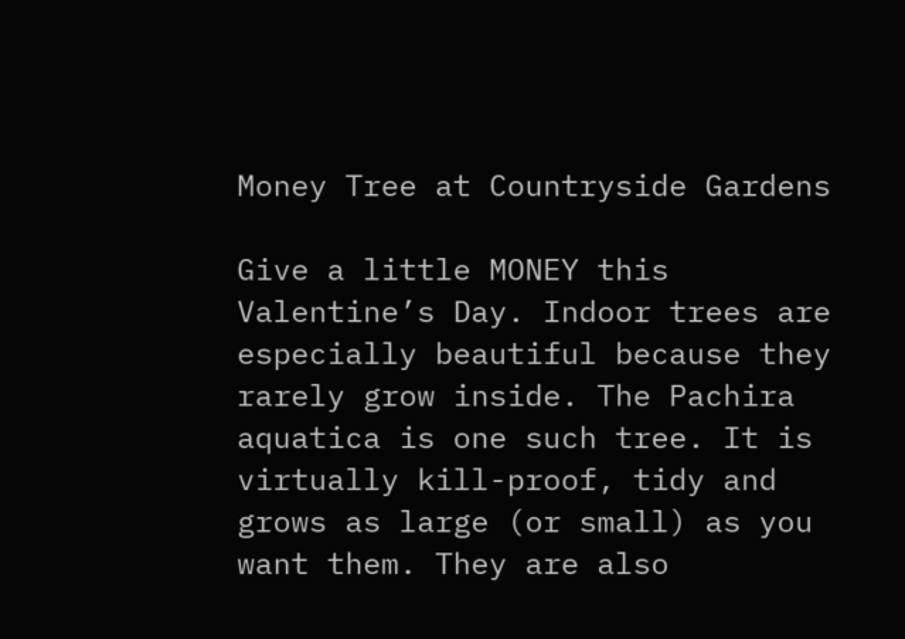Money Tree at Countryside Gardens

Give a little MONEY this Valentine’s Day. Indoor trees are especially beautiful because they rarely grow inside. The Pachira aquatica is one such tree. It is virtually kill-proof, tidy and grows as large (or small) as you want them. They are also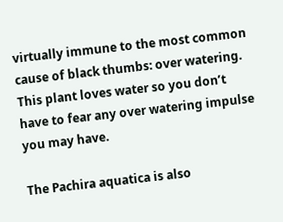virtually immune to the most common cause of black thumbs: over watering. This plant loves water so you don’t have to fear any over watering impulse you may have.

The Pachira aquatica is also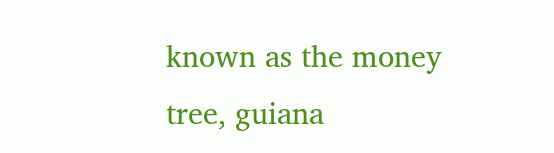known as the money tree, guiana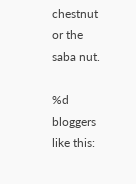chestnut or the saba nut.

%d bloggers like this: